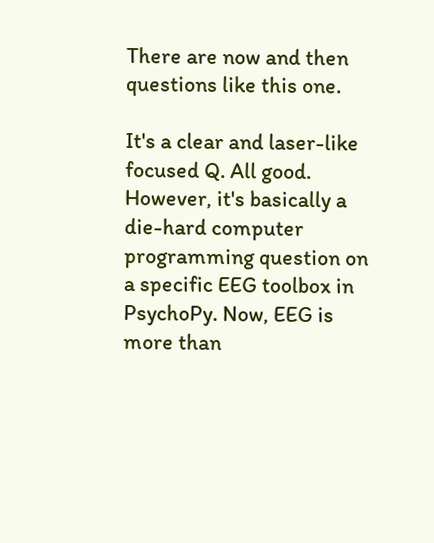There are now and then questions like this one.

It's a clear and laser-like focused Q. All good. However, it's basically a die-hard computer programming question on a specific EEG toolbox in PsychoPy. Now, EEG is more than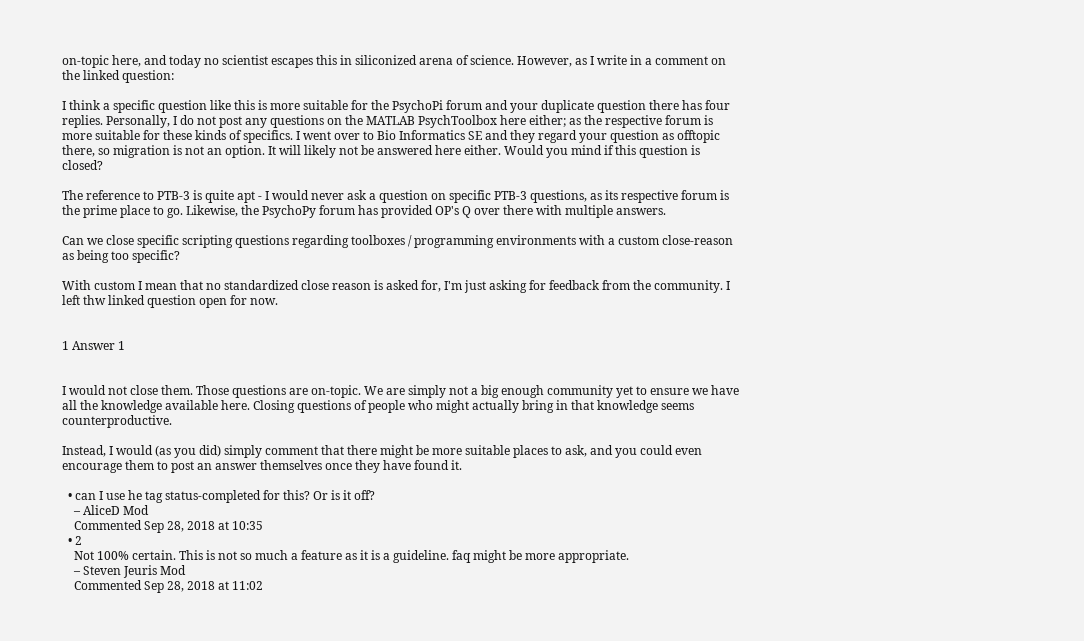on-topic here, and today no scientist escapes this in siliconized arena of science. However, as I write in a comment on the linked question:

I think a specific question like this is more suitable for the PsychoPi forum and your duplicate question there has four replies. Personally, I do not post any questions on the MATLAB PsychToolbox here either; as the respective forum is more suitable for these kinds of specifics. I went over to Bio Informatics SE and they regard your question as offtopic there, so migration is not an option. It will likely not be answered here either. Would you mind if this question is closed?

The reference to PTB-3 is quite apt - I would never ask a question on specific PTB-3 questions, as its respective forum is the prime place to go. Likewise, the PsychoPy forum has provided OP's Q over there with multiple answers.

Can we close specific scripting questions regarding toolboxes / programming environments with a custom close-reason as being too specific?

With custom I mean that no standardized close reason is asked for, I'm just asking for feedback from the community. I left thw linked question open for now.


1 Answer 1


I would not close them. Those questions are on-topic. We are simply not a big enough community yet to ensure we have all the knowledge available here. Closing questions of people who might actually bring in that knowledge seems counterproductive.

Instead, I would (as you did) simply comment that there might be more suitable places to ask, and you could even encourage them to post an answer themselves once they have found it.

  • can I use he tag status-completed for this? Or is it off?
    – AliceD Mod
    Commented Sep 28, 2018 at 10:35
  • 2
    Not 100% certain. This is not so much a feature as it is a guideline. faq might be more appropriate.
    – Steven Jeuris Mod
    Commented Sep 28, 2018 at 11:02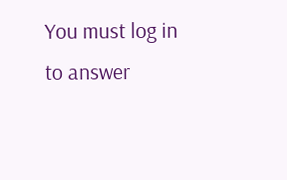You must log in to answer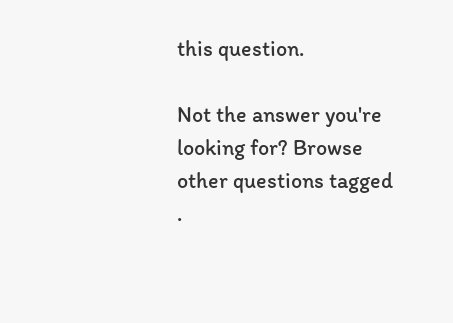this question.

Not the answer you're looking for? Browse other questions tagged .